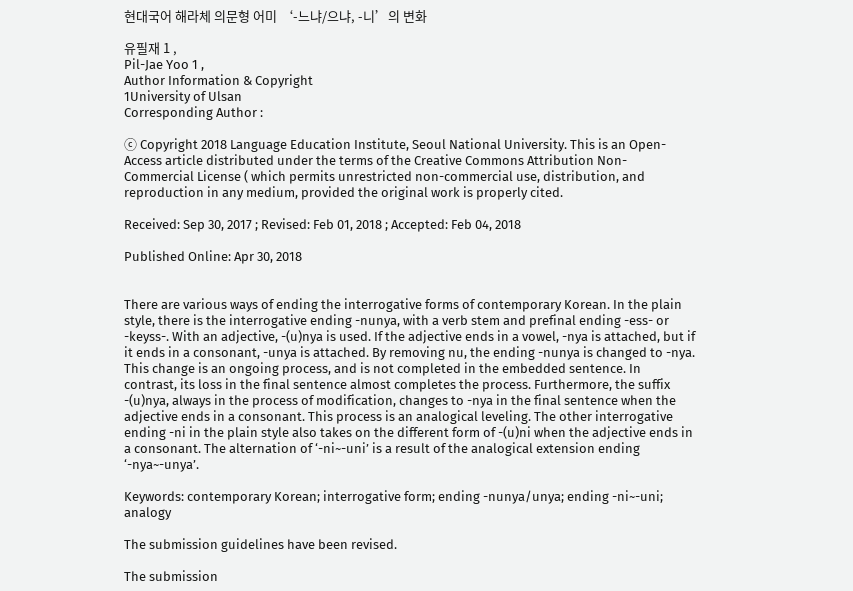현대국어 해라체 의문형 어미 ‘-느냐/으냐, -니’의 변화

유필재 1 ,
Pil-Jae Yoo 1 ,
Author Information & Copyright
1University of Ulsan
Corresponding Author :

ⓒ Copyright 2018 Language Education Institute, Seoul National University. This is an Open-Access article distributed under the terms of the Creative Commons Attribution Non-Commercial License ( which permits unrestricted non-commercial use, distribution, and reproduction in any medium, provided the original work is properly cited.

Received: Sep 30, 2017 ; Revised: Feb 01, 2018 ; Accepted: Feb 04, 2018

Published Online: Apr 30, 2018


There are various ways of ending the interrogative forms of contemporary Korean. In the plain style, there is the interrogative ending -nunya, with a verb stem and prefinal ending -ess- or -keyss-. With an adjective, -(u)nya is used. If the adjective ends in a vowel, -nya is attached, but if it ends in a consonant, -unya is attached. By removing nu, the ending -nunya is changed to -nya. This change is an ongoing process, and is not completed in the embedded sentence. In contrast, its loss in the final sentence almost completes the process. Furthermore, the suffix -(u)nya, always in the process of modification, changes to -nya in the final sentence when the adjective ends in a consonant. This process is an analogical leveling. The other interrogative ending -ni in the plain style also takes on the different form of -(u)ni when the adjective ends in a consonant. The alternation of ‘-ni~-uni’ is a result of the analogical extension ending ‘-nya~-unya’.

Keywords: contemporary Korean; interrogative form; ending -nunya/unya; ending -ni~-uni; analogy

The submission guidelines have been revised.

The submission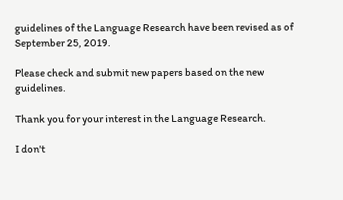guidelines of the Language Research have been revised as of September 25, 2019.

Please check and submit new papers based on the new guidelines.

Thank you for your interest in the Language Research.

I don't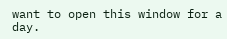want to open this window for a day.